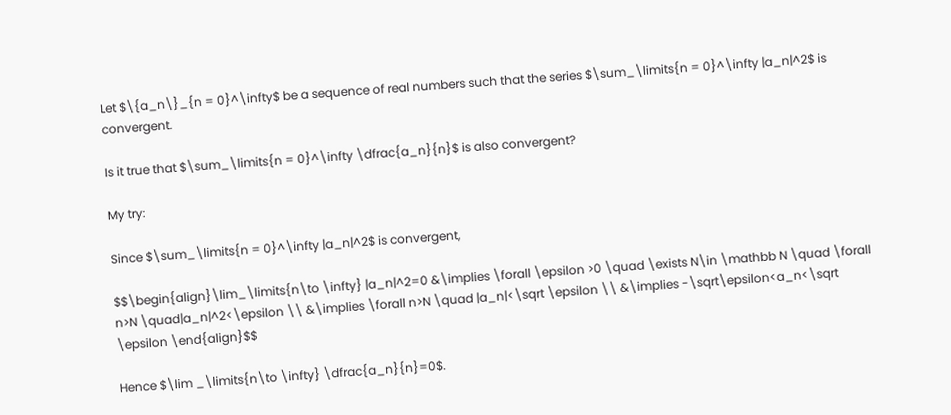Let $\{a_n\}_{n = 0}^\infty$ be a sequence of real numbers such that the series $\sum_\limits{n = 0}^\infty |a_n|^2$ is convergent.

Is it true that $\sum_\limits{n = 0}^\infty \dfrac{a_n}{n}$ is also convergent?

My try:

Since $\sum_\limits{n = 0}^\infty |a_n|^2$ is convergent,

$$\begin{align}\lim_\limits{n\to \infty} |a_n|^2=0 &\implies \forall \epsilon >0 \quad \exists N\in \mathbb N \quad \forall n>N \quad|a_n|^2<\epsilon \\ &\implies \forall n>N \quad |a_n|<\sqrt \epsilon \\ &\implies -\sqrt\epsilon<a_n<\sqrt \epsilon \end{align}$$

Hence $\lim _\limits{n\to \infty} \dfrac{a_n}{n}=0$.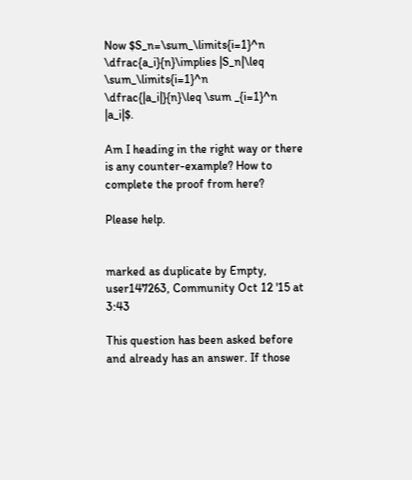Now $S_n=\sum_\limits{i=1}^n \dfrac{a_i}{n}\implies |S_n|\leq \sum_\limits{i=1}^n \dfrac{|a_i|}{n}\leq \sum _{i=1}^n |a_i|$.

Am I heading in the right way or there is any counter-example? How to complete the proof from here?

Please help.


marked as duplicate by Empty, user147263, Community Oct 12 '15 at 3:43

This question has been asked before and already has an answer. If those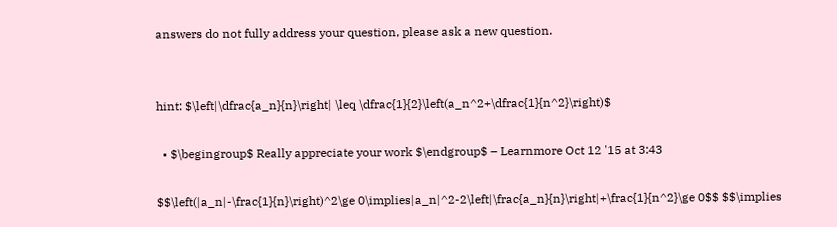answers do not fully address your question, please ask a new question.


hint: $\left|\dfrac{a_n}{n}\right| \leq \dfrac{1}{2}\left(a_n^2+\dfrac{1}{n^2}\right)$

  • $\begingroup$ Really appreciate your work $\endgroup$ – Learnmore Oct 12 '15 at 3:43

$$\left(|a_n|-\frac{1}{n}\right)^2\ge 0\implies|a_n|^2-2\left|\frac{a_n}{n}\right|+\frac{1}{n^2}\ge 0$$ $$\implies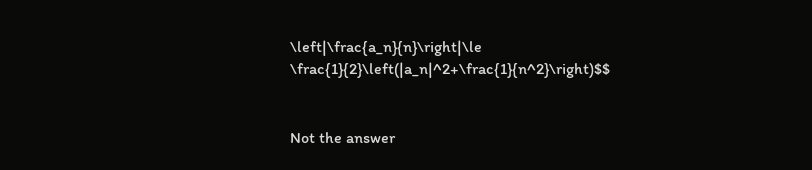\left|\frac{a_n}{n}\right|\le \frac{1}{2}\left(|a_n|^2+\frac{1}{n^2}\right)$$


Not the answer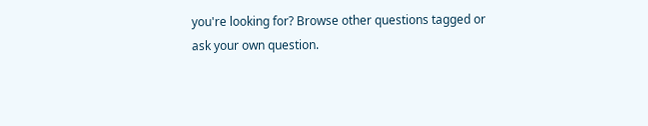you're looking for? Browse other questions tagged or ask your own question.